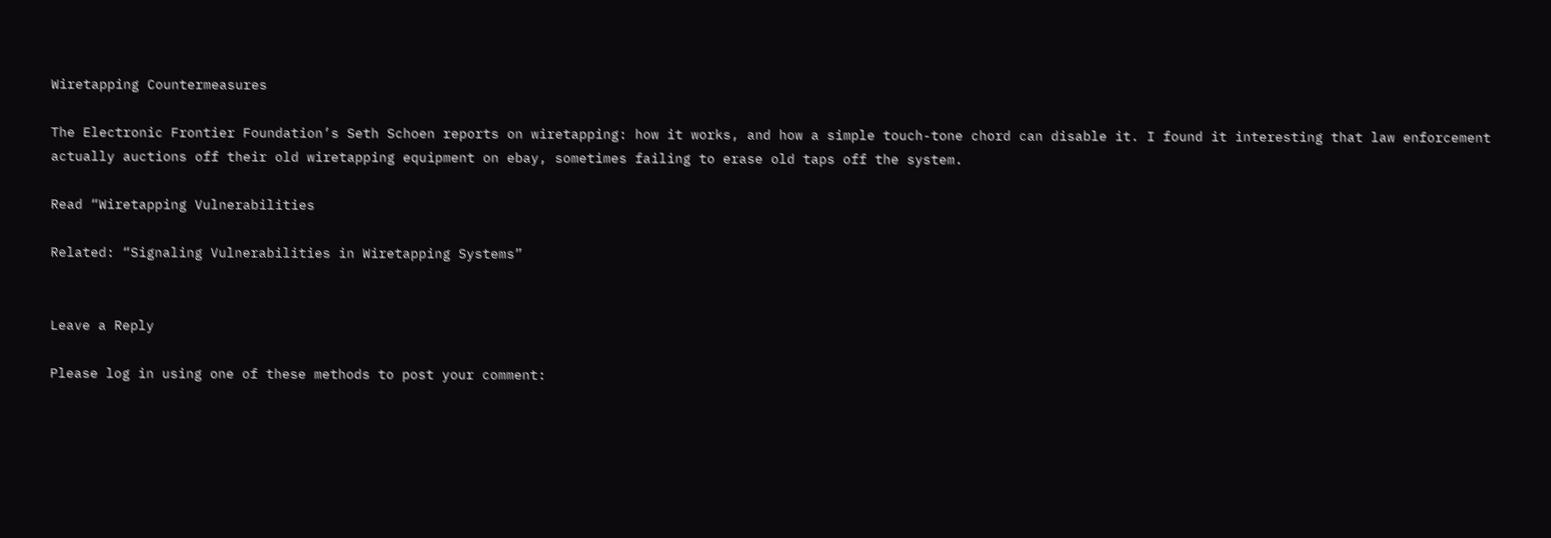Wiretapping Countermeasures

The Electronic Frontier Foundation’s Seth Schoen reports on wiretapping: how it works, and how a simple touch-tone chord can disable it. I found it interesting that law enforcement actually auctions off their old wiretapping equipment on ebay, sometimes failing to erase old taps off the system.

Read “Wiretapping Vulnerabilities

Related: “Signaling Vulnerabilities in Wiretapping Systems”


Leave a Reply

Please log in using one of these methods to post your comment: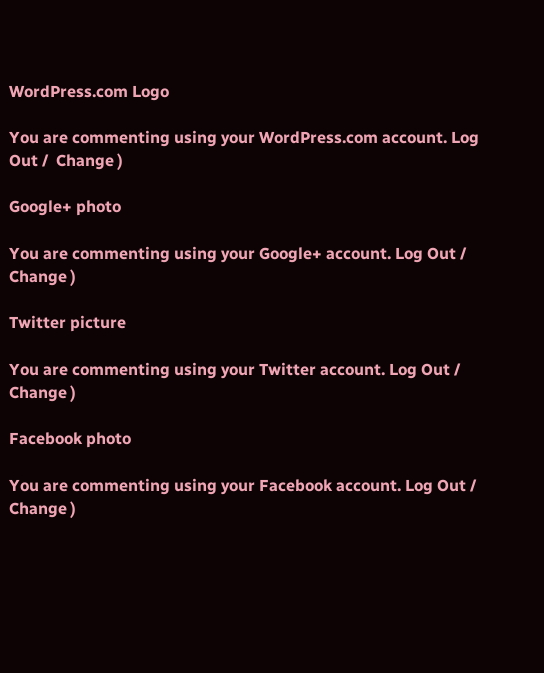WordPress.com Logo

You are commenting using your WordPress.com account. Log Out /  Change )

Google+ photo

You are commenting using your Google+ account. Log Out /  Change )

Twitter picture

You are commenting using your Twitter account. Log Out /  Change )

Facebook photo

You are commenting using your Facebook account. Log Out /  Change )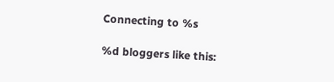Connecting to %s

%d bloggers like this: